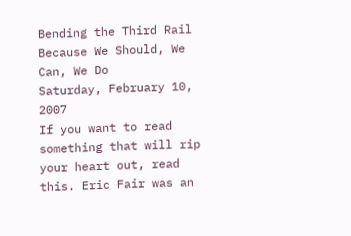Bending the Third Rail
Because We Should, We Can, We Do
Saturday, February 10, 2007
If you want to read something that will rip your heart out, read this. Eric Fair was an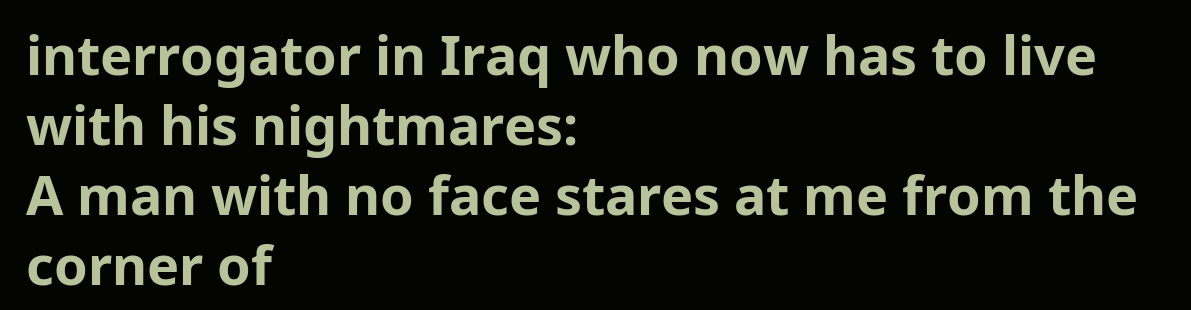interrogator in Iraq who now has to live with his nightmares:
A man with no face stares at me from the corner of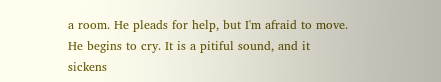a room. He pleads for help, but I'm afraid to move. He begins to cry. It is a pitiful sound, and it sickens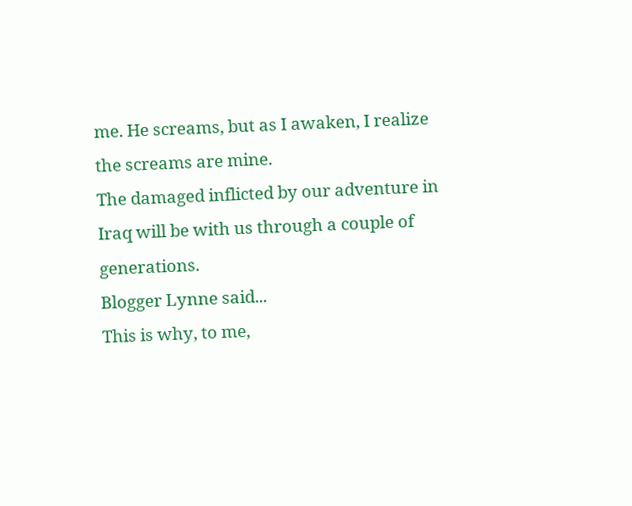me. He screams, but as I awaken, I realize the screams are mine.
The damaged inflicted by our adventure in Iraq will be with us through a couple of generations.
Blogger Lynne said...
This is why, to me,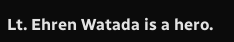Lt. Ehren Watada is a hero.